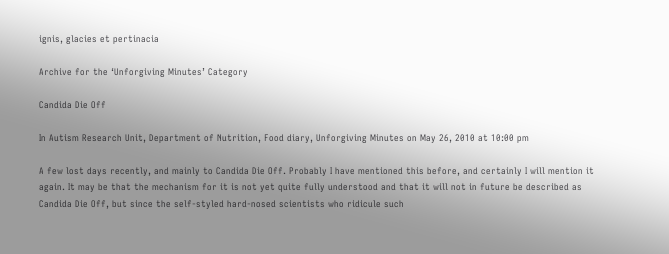ignis, glacies et pertinacia

Archive for the ‘Unforgiving Minutes’ Category

Candida Die Off

In Autism Research Unit, Department of Nutrition, Food diary, Unforgiving Minutes on May 26, 2010 at 10:00 pm

A few lost days recently, and mainly to Candida Die Off. Probably I have mentioned this before, and certainly I will mention it again. It may be that the mechanism for it is not yet quite fully understood and that it will not in future be described as Candida Die Off, but since the self-styled hard-nosed scientists who ridicule such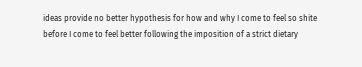ideas provide no better hypothesis for how and why I come to feel so shite before I come to feel better following the imposition of a strict dietary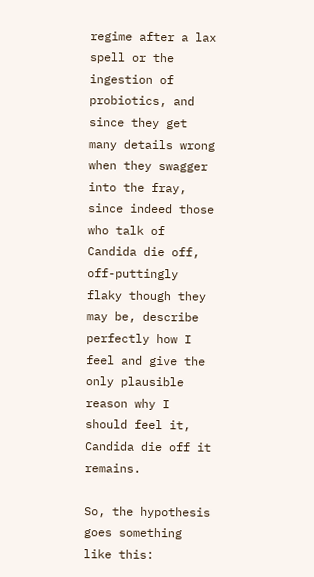regime after a lax spell or the ingestion of probiotics, and since they get many details wrong when they swagger into the fray, since indeed those who talk of Candida die off, off-puttingly flaky though they may be, describe perfectly how I feel and give the only plausible reason why I should feel it, Candida die off it remains.

So, the hypothesis goes something like this: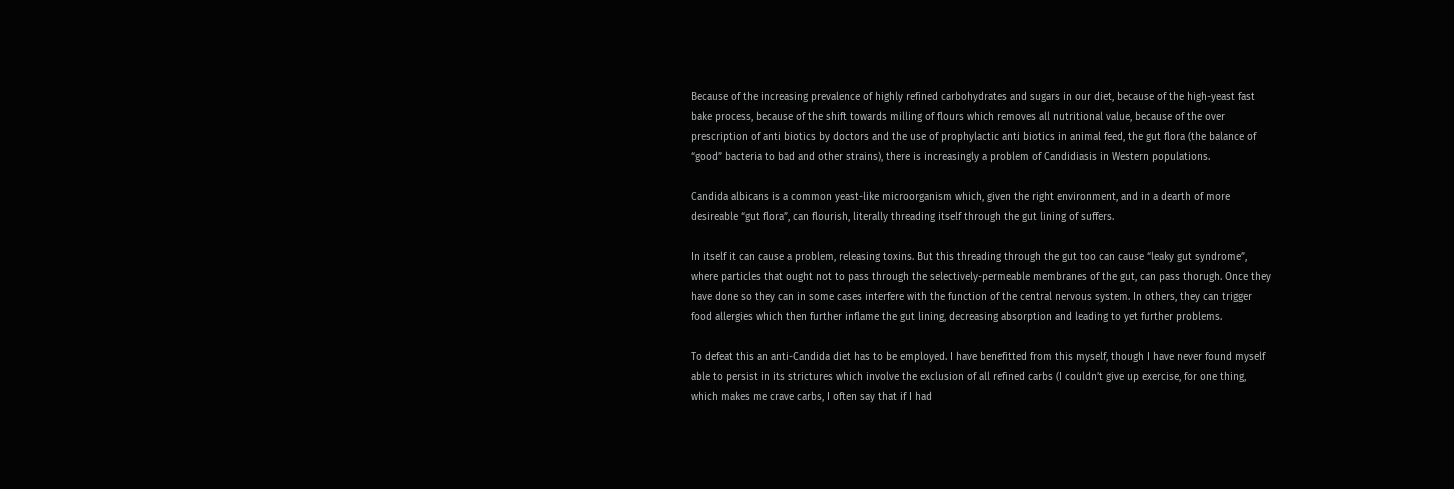Because of the increasing prevalence of highly refined carbohydrates and sugars in our diet, because of the high-yeast fast bake process, because of the shift towards milling of flours which removes all nutritional value, because of the over prescription of anti biotics by doctors and the use of prophylactic anti biotics in animal feed, the gut flora (the balance of “good” bacteria to bad and other strains), there is increasingly a problem of Candidiasis in Western populations.

Candida albicans is a common yeast-like microorganism which, given the right environment, and in a dearth of more desireable “gut flora”, can flourish, literally threading itself through the gut lining of suffers.

In itself it can cause a problem, releasing toxins. But this threading through the gut too can cause “leaky gut syndrome”, where particles that ought not to pass through the selectively-permeable membranes of the gut, can pass thorugh. Once they have done so they can in some cases interfere with the function of the central nervous system. In others, they can trigger food allergies which then further inflame the gut lining, decreasing absorption and leading to yet further problems.

To defeat this an anti-Candida diet has to be employed. I have benefitted from this myself, though I have never found myself able to persist in its strictures which involve the exclusion of all refined carbs (I couldn’t give up exercise, for one thing, which makes me crave carbs, I often say that if I had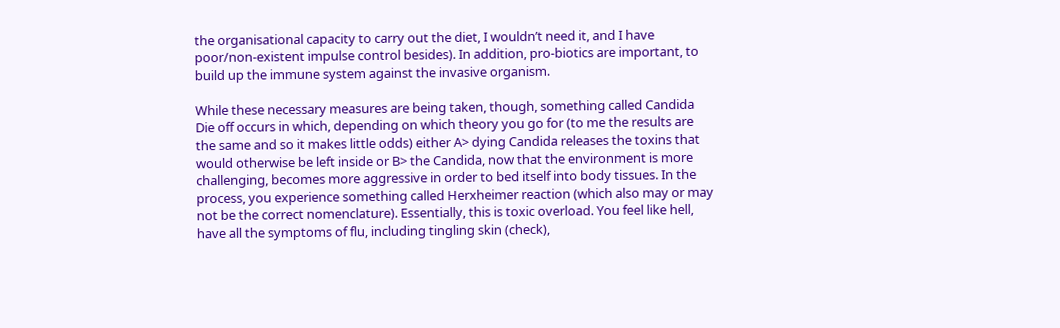the organisational capacity to carry out the diet, I wouldn’t need it, and I have poor/non-existent impulse control besides). In addition, pro-biotics are important, to build up the immune system against the invasive organism.

While these necessary measures are being taken, though, something called Candida Die off occurs in which, depending on which theory you go for (to me the results are the same and so it makes little odds) either A> dying Candida releases the toxins that would otherwise be left inside or B> the Candida, now that the environment is more challenging, becomes more aggressive in order to bed itself into body tissues. In the process, you experience something called Herxheimer reaction (which also may or may not be the correct nomenclature). Essentially, this is toxic overload. You feel like hell, have all the symptoms of flu, including tingling skin (check),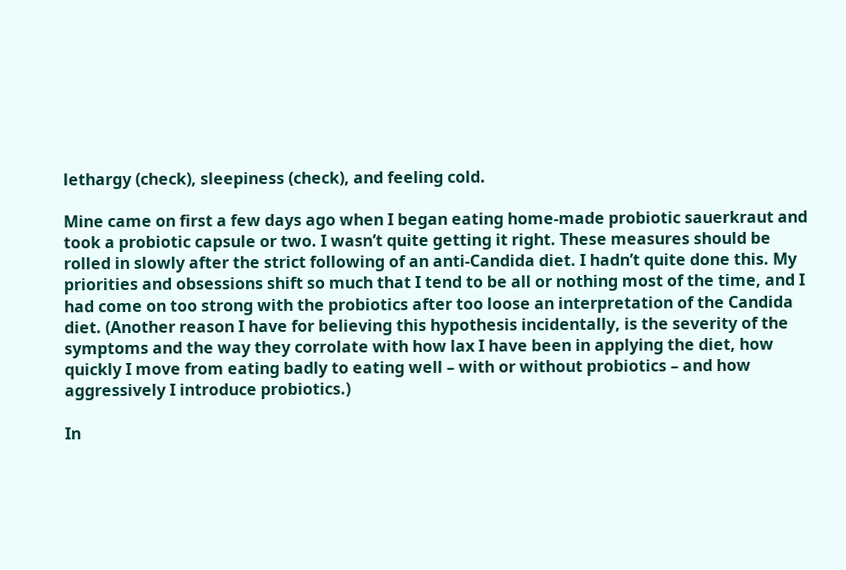lethargy (check), sleepiness (check), and feeling cold.

Mine came on first a few days ago when I began eating home-made probiotic sauerkraut and took a probiotic capsule or two. I wasn’t quite getting it right. These measures should be rolled in slowly after the strict following of an anti-Candida diet. I hadn’t quite done this. My priorities and obsessions shift so much that I tend to be all or nothing most of the time, and I had come on too strong with the probiotics after too loose an interpretation of the Candida diet. (Another reason I have for believing this hypothesis incidentally, is the severity of the symptoms and the way they corrolate with how lax I have been in applying the diet, how quickly I move from eating badly to eating well – with or without probiotics – and how aggressively I introduce probiotics.)

In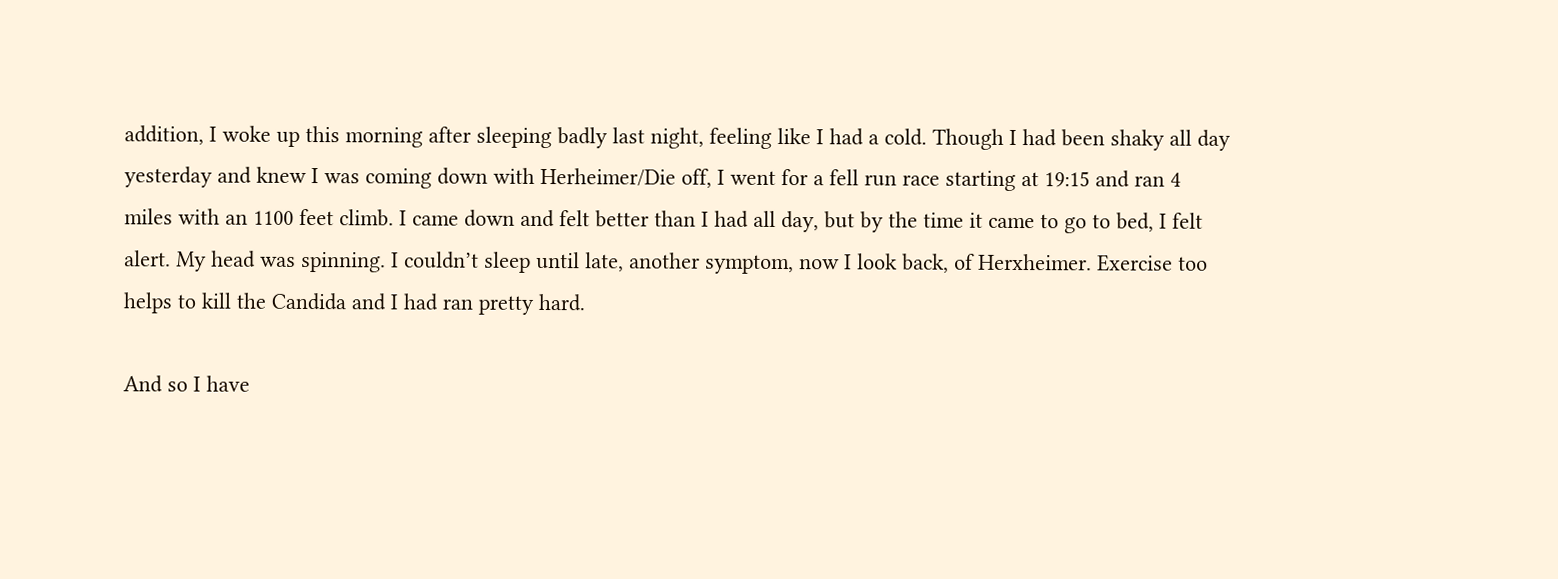addition, I woke up this morning after sleeping badly last night, feeling like I had a cold. Though I had been shaky all day yesterday and knew I was coming down with Herheimer/Die off, I went for a fell run race starting at 19:15 and ran 4 miles with an 1100 feet climb. I came down and felt better than I had all day, but by the time it came to go to bed, I felt alert. My head was spinning. I couldn’t sleep until late, another symptom, now I look back, of Herxheimer. Exercise too helps to kill the Candida and I had ran pretty hard.

And so I have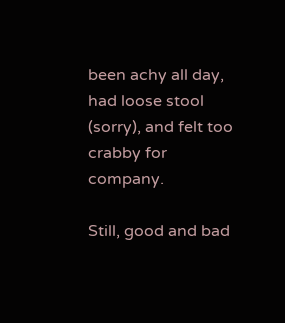been achy all day, had loose stool (sorry), and felt too crabby for company.

Still, good and bad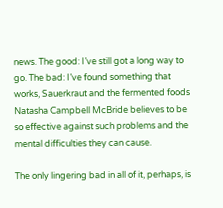news. The good: I’ve still got a long way to go. The bad: I’ve found something that works, Sauerkraut and the fermented foods Natasha Campbell McBride believes to be so effective against such problems and the mental difficulties they can cause.

The only lingering bad in all of it, perhaps, is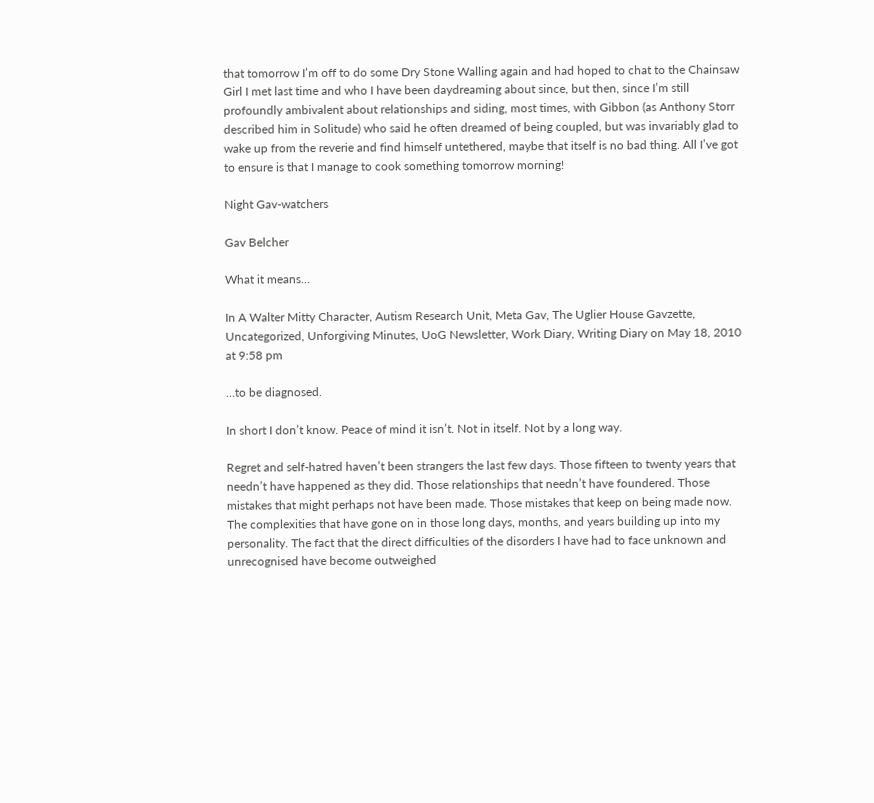that tomorrow I’m off to do some Dry Stone Walling again and had hoped to chat to the Chainsaw Girl I met last time and who I have been daydreaming about since, but then, since I’m still profoundly ambivalent about relationships and siding, most times, with Gibbon (as Anthony Storr described him in Solitude) who said he often dreamed of being coupled, but was invariably glad to wake up from the reverie and find himself untethered, maybe that itself is no bad thing. All I’ve got to ensure is that I manage to cook something tomorrow morning!

Night Gav-watchers

Gav Belcher

What it means…

In A Walter Mitty Character, Autism Research Unit, Meta Gav, The Uglier House Gavzette, Uncategorized, Unforgiving Minutes, UoG Newsletter, Work Diary, Writing Diary on May 18, 2010 at 9:58 pm

…to be diagnosed.

In short I don’t know. Peace of mind it isn’t. Not in itself. Not by a long way.

Regret and self-hatred haven’t been strangers the last few days. Those fifteen to twenty years that needn’t have happened as they did. Those relationships that needn’t have foundered. Those mistakes that might perhaps not have been made. Those mistakes that keep on being made now. The complexities that have gone on in those long days, months, and years building up into my personality. The fact that the direct difficulties of the disorders I have had to face unknown and unrecognised have become outweighed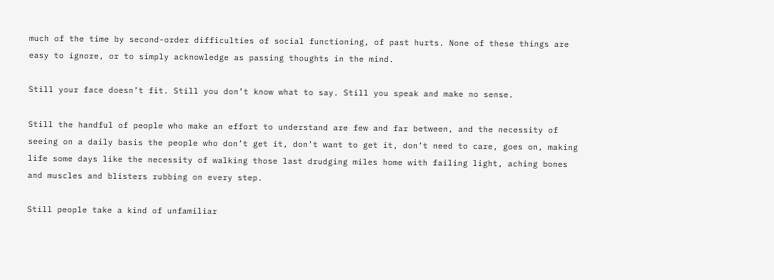much of the time by second-order difficulties of social functioning, of past hurts. None of these things are easy to ignore, or to simply acknowledge as passing thoughts in the mind.

Still your face doesn’t fit. Still you don’t know what to say. Still you speak and make no sense.

Still the handful of people who make an effort to understand are few and far between, and the necessity of seeing on a daily basis the people who don’t get it, don’t want to get it, don’t need to care, goes on, making life some days like the necessity of walking those last drudging miles home with failing light, aching bones and muscles and blisters rubbing on every step.

Still people take a kind of unfamiliar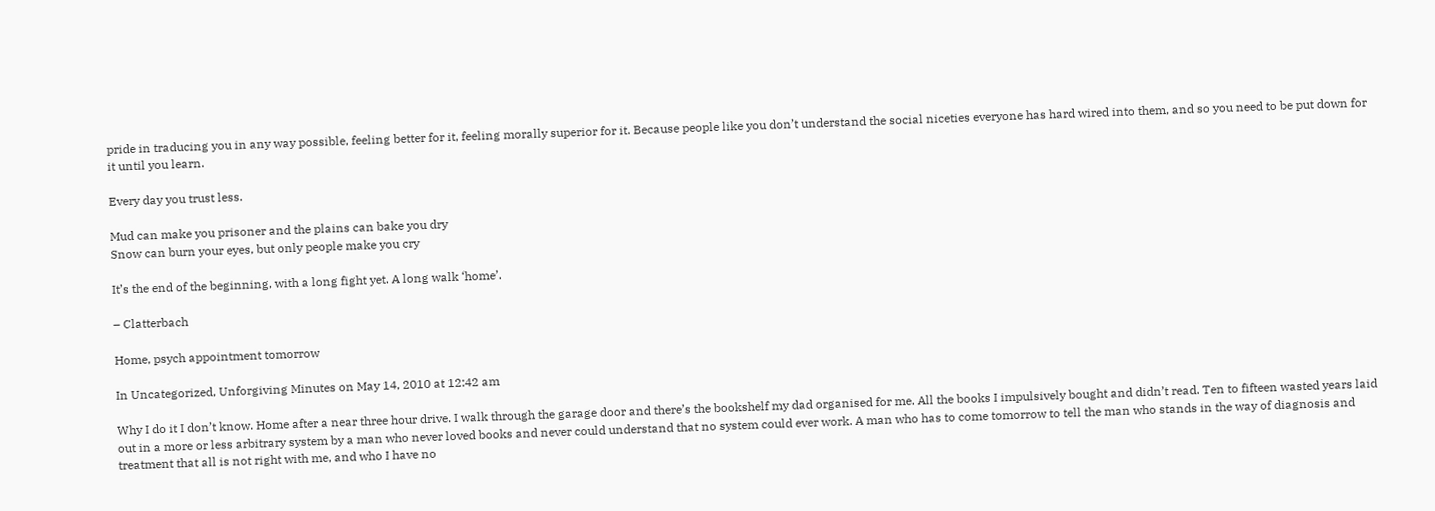pride in traducing you in any way possible, feeling better for it, feeling morally superior for it. Because people like you don’t understand the social niceties everyone has hard wired into them, and so you need to be put down for it until you learn.

Every day you trust less.

Mud can make you prisoner and the plains can bake you dry
Snow can burn your eyes, but only people make you cry

It’s the end of the beginning, with a long fight yet. A long walk ‘home’.

– Clatterbach

Home, psych appointment tomorrow

In Uncategorized, Unforgiving Minutes on May 14, 2010 at 12:42 am

Why I do it I don’t know. Home after a near three hour drive. I walk through the garage door and there’s the bookshelf my dad organised for me. All the books I impulsively bought and didn’t read. Ten to fifteen wasted years laid out in a more or less arbitrary system by a man who never loved books and never could understand that no system could ever work. A man who has to come tomorrow to tell the man who stands in the way of diagnosis and treatment that all is not right with me, and who I have no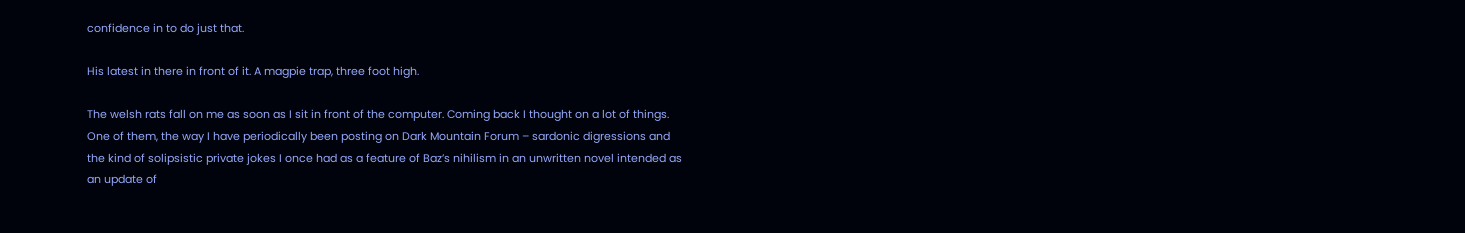confidence in to do just that.

His latest in there in front of it. A magpie trap, three foot high.

The welsh rats fall on me as soon as I sit in front of the computer. Coming back I thought on a lot of things. One of them, the way I have periodically been posting on Dark Mountain Forum – sardonic digressions and the kind of solipsistic private jokes I once had as a feature of Baz’s nihilism in an unwritten novel intended as an update of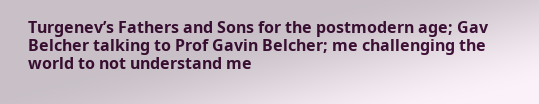Turgenev’s Fathers and Sons for the postmodern age; Gav Belcher talking to Prof Gavin Belcher; me challenging the world to not understand me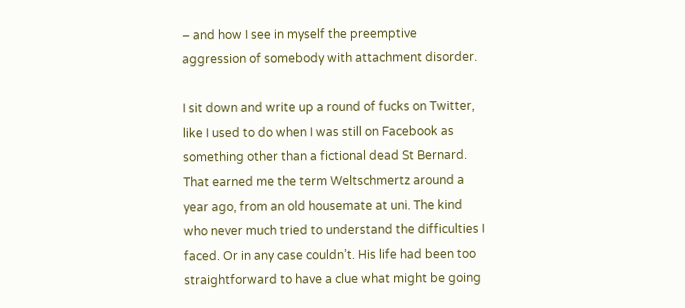– and how I see in myself the preemptive aggression of somebody with attachment disorder.

I sit down and write up a round of fucks on Twitter, like I used to do when I was still on Facebook as something other than a fictional dead St Bernard. That earned me the term Weltschmertz around a year ago, from an old housemate at uni. The kind who never much tried to understand the difficulties I faced. Or in any case couldn’t. His life had been too straightforward to have a clue what might be going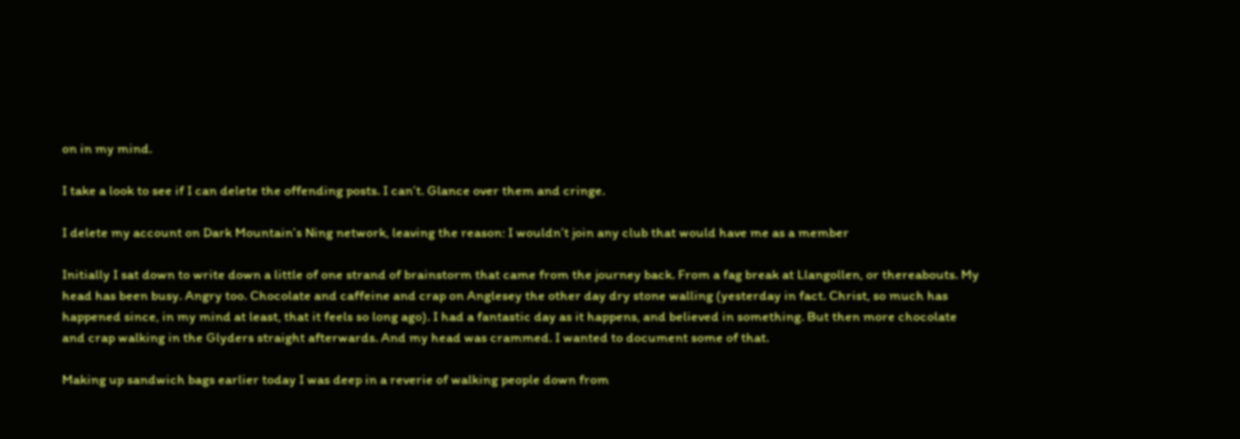on in my mind.

I take a look to see if I can delete the offending posts. I can’t. Glance over them and cringe.

I delete my account on Dark Mountain’s Ning network, leaving the reason: I wouldn’t join any club that would have me as a member

Initially I sat down to write down a little of one strand of brainstorm that came from the journey back. From a fag break at Llangollen, or thereabouts. My head has been busy. Angry too. Chocolate and caffeine and crap on Anglesey the other day dry stone walling (yesterday in fact. Christ, so much has happened since, in my mind at least, that it feels so long ago). I had a fantastic day as it happens, and believed in something. But then more chocolate and crap walking in the Glyders straight afterwards. And my head was crammed. I wanted to document some of that.

Making up sandwich bags earlier today I was deep in a reverie of walking people down from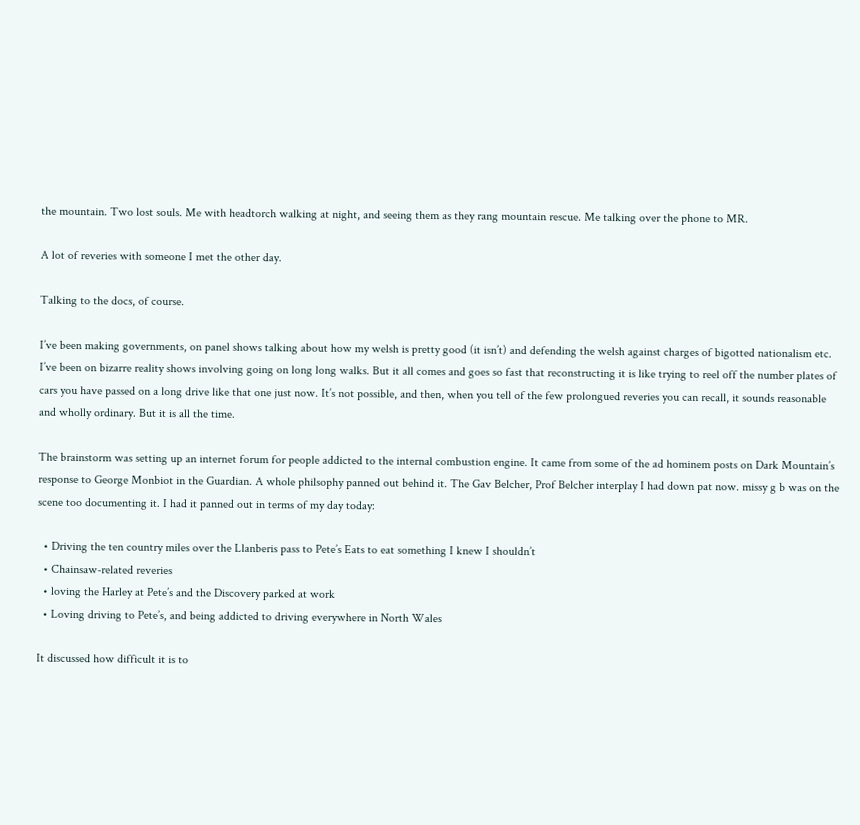the mountain. Two lost souls. Me with headtorch walking at night, and seeing them as they rang mountain rescue. Me talking over the phone to MR.

A lot of reveries with someone I met the other day.

Talking to the docs, of course.

I’ve been making governments, on panel shows talking about how my welsh is pretty good (it isn’t) and defending the welsh against charges of bigotted nationalism etc. I’ve been on bizarre reality shows involving going on long long walks. But it all comes and goes so fast that reconstructing it is like trying to reel off the number plates of cars you have passed on a long drive like that one just now. It’s not possible, and then, when you tell of the few prolongued reveries you can recall, it sounds reasonable and wholly ordinary. But it is all the time.

The brainstorm was setting up an internet forum for people addicted to the internal combustion engine. It came from some of the ad hominem posts on Dark Mountain’s response to George Monbiot in the Guardian. A whole philsophy panned out behind it. The Gav Belcher, Prof Belcher interplay I had down pat now. missy g b was on the scene too documenting it. I had it panned out in terms of my day today:

  • Driving the ten country miles over the Llanberis pass to Pete’s Eats to eat something I knew I shouldn’t
  • Chainsaw-related reveries
  • loving the Harley at Pete’s and the Discovery parked at work
  • Loving driving to Pete’s, and being addicted to driving everywhere in North Wales

It discussed how difficult it is to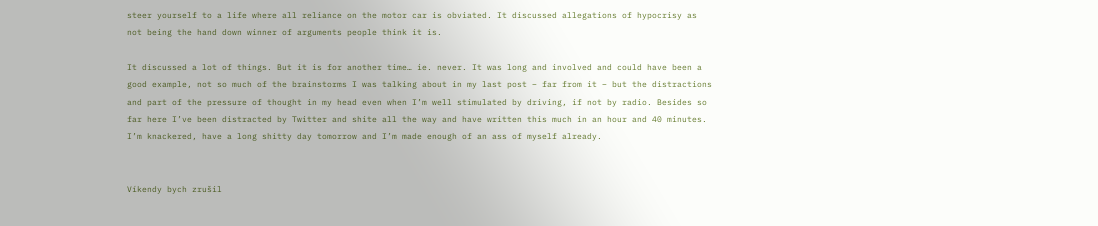steer yourself to a life where all reliance on the motor car is obviated. It discussed allegations of hypocrisy as not being the hand down winner of arguments people think it is.

It discussed a lot of things. But it is for another time… ie. never. It was long and involved and could have been a good example, not so much of the brainstorms I was talking about in my last post – far from it – but the distractions and part of the pressure of thought in my head even when I’m well stimulated by driving, if not by radio. Besides so far here I’ve been distracted by Twitter and shite all the way and have written this much in an hour and 40 minutes. I’m knackered, have a long shitty day tomorrow and I’m made enough of an ass of myself already.


Víkendy bych zrušil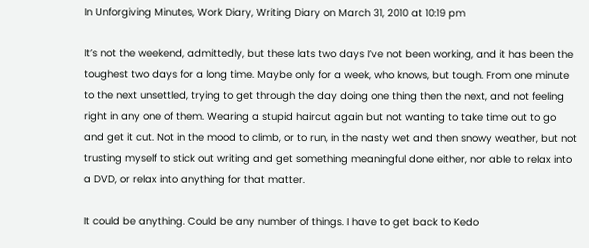In Unforgiving Minutes, Work Diary, Writing Diary on March 31, 2010 at 10:19 pm

It’s not the weekend, admittedly, but these lats two days I’ve not been working, and it has been the toughest two days for a long time. Maybe only for a week, who knows, but tough. From one minute to the next unsettled, trying to get through the day doing one thing then the next, and not feeling right in any one of them. Wearing a stupid haircut again but not wanting to take time out to go and get it cut. Not in the mood to climb, or to run, in the nasty wet and then snowy weather, but not trusting myself to stick out writing and get something meaningful done either, nor able to relax into a DVD, or relax into anything for that matter.

It could be anything. Could be any number of things. I have to get back to Kedo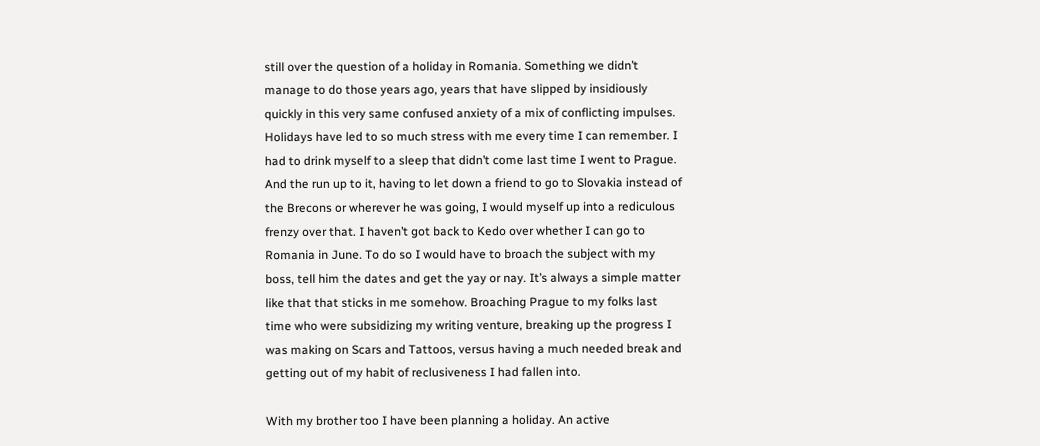still over the question of a holiday in Romania. Something we didn’t manage to do those years ago, years that have slipped by insidiously quickly in this very same confused anxiety of a mix of conflicting impulses. Holidays have led to so much stress with me every time I can remember. I had to drink myself to a sleep that didn’t come last time I went to Prague. And the run up to it, having to let down a friend to go to Slovakia instead of the Brecons or wherever he was going, I would myself up into a rediculous frenzy over that. I haven’t got back to Kedo over whether I can go to Romania in June. To do so I would have to broach the subject with my boss, tell him the dates and get the yay or nay. It’s always a simple matter like that that sticks in me somehow. Broaching Prague to my folks last time who were subsidizing my writing venture, breaking up the progress I was making on Scars and Tattoos, versus having a much needed break and getting out of my habit of reclusiveness I had fallen into.

With my brother too I have been planning a holiday. An active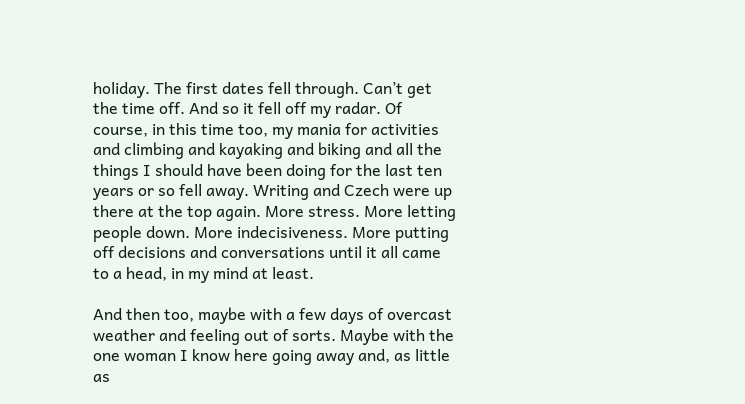holiday. The first dates fell through. Can’t get the time off. And so it fell off my radar. Of course, in this time too, my mania for activities and climbing and kayaking and biking and all the things I should have been doing for the last ten years or so fell away. Writing and Czech were up there at the top again. More stress. More letting people down. More indecisiveness. More putting off decisions and conversations until it all came to a head, in my mind at least.

And then too, maybe with a few days of overcast weather and feeling out of sorts. Maybe with the one woman I know here going away and, as little as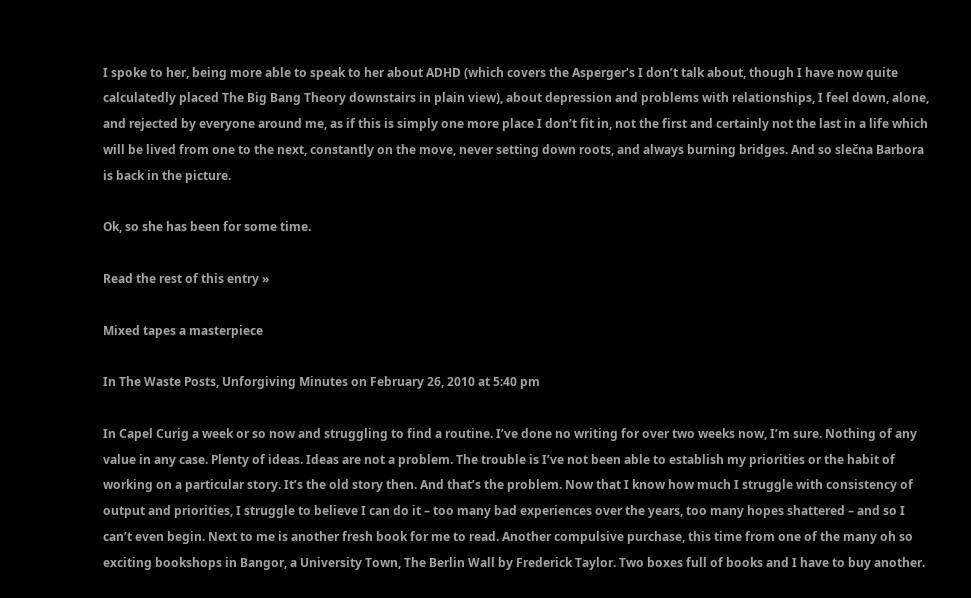I spoke to her, being more able to speak to her about ADHD (which covers the Asperger’s I don’t talk about, though I have now quite calculatedly placed The Big Bang Theory downstairs in plain view), about depression and problems with relationships, I feel down, alone, and rejected by everyone around me, as if this is simply one more place I don’t fit in, not the first and certainly not the last in a life which will be lived from one to the next, constantly on the move, never setting down roots, and always burning bridges. And so slečna Barbora is back in the picture.

Ok, so she has been for some time.

Read the rest of this entry »

Mixed tapes a masterpiece

In The Waste Posts, Unforgiving Minutes on February 26, 2010 at 5:40 pm

In Capel Curig a week or so now and struggling to find a routine. I’ve done no writing for over two weeks now, I’m sure. Nothing of any value in any case. Plenty of ideas. Ideas are not a problem. The trouble is I’ve not been able to establish my priorities or the habit of working on a particular story. It’s the old story then. And that’s the problem. Now that I know how much I struggle with consistency of output and priorities, I struggle to believe I can do it – too many bad experiences over the years, too many hopes shattered – and so I can’t even begin. Next to me is another fresh book for me to read. Another compulsive purchase, this time from one of the many oh so exciting bookshops in Bangor, a University Town, The Berlin Wall by Frederick Taylor. Two boxes full of books and I have to buy another.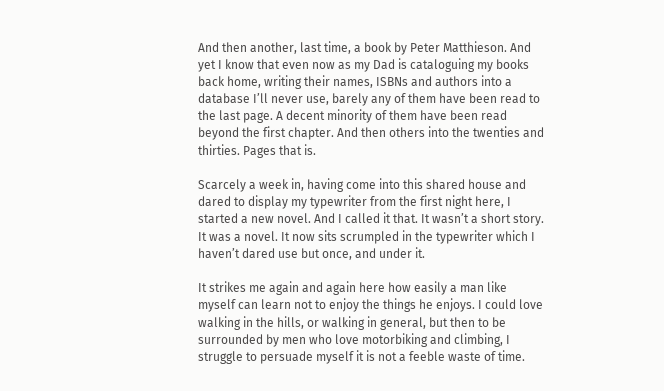And then another, last time, a book by Peter Matthieson. And yet I know that even now as my Dad is cataloguing my books back home, writing their names, ISBNs and authors into a database I’ll never use, barely any of them have been read to the last page. A decent minority of them have been read beyond the first chapter. And then others into the twenties and thirties. Pages that is.

Scarcely a week in, having come into this shared house and dared to display my typewriter from the first night here, I started a new novel. And I called it that. It wasn’t a short story. It was a novel. It now sits scrumpled in the typewriter which I haven’t dared use but once, and under it.

It strikes me again and again here how easily a man like myself can learn not to enjoy the things he enjoys. I could love walking in the hills, or walking in general, but then to be surrounded by men who love motorbiking and climbing, I struggle to persuade myself it is not a feeble waste of time.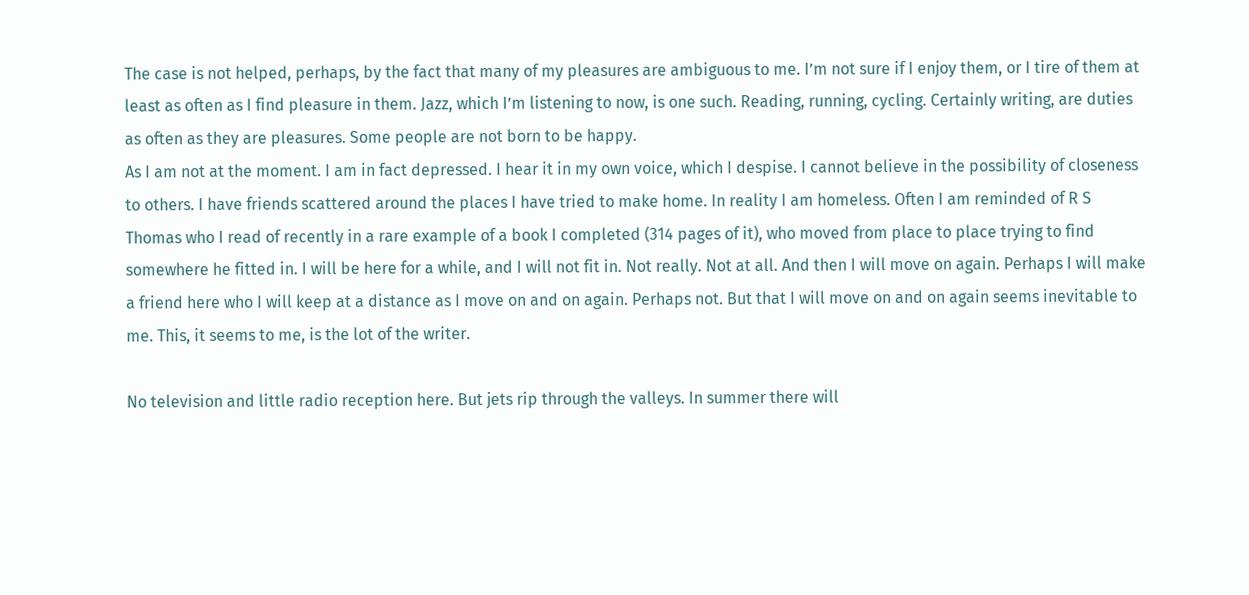The case is not helped, perhaps, by the fact that many of my pleasures are ambiguous to me. I’m not sure if I enjoy them, or I tire of them at least as often as I find pleasure in them. Jazz, which I’m listening to now, is one such. Reading, running, cycling. Certainly writing, are duties as often as they are pleasures. Some people are not born to be happy.
As I am not at the moment. I am in fact depressed. I hear it in my own voice, which I despise. I cannot believe in the possibility of closeness to others. I have friends scattered around the places I have tried to make home. In reality I am homeless. Often I am reminded of R S Thomas who I read of recently in a rare example of a book I completed (314 pages of it), who moved from place to place trying to find somewhere he fitted in. I will be here for a while, and I will not fit in. Not really. Not at all. And then I will move on again. Perhaps I will make a friend here who I will keep at a distance as I move on and on again. Perhaps not. But that I will move on and on again seems inevitable to me. This, it seems to me, is the lot of the writer.

No television and little radio reception here. But jets rip through the valleys. In summer there will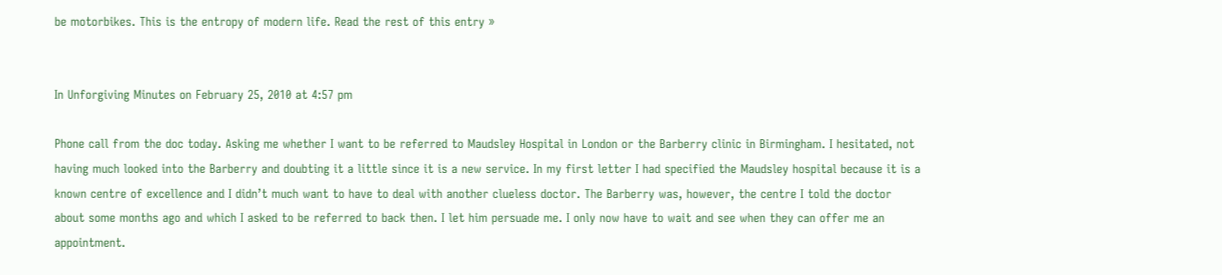be motorbikes. This is the entropy of modern life. Read the rest of this entry »


In Unforgiving Minutes on February 25, 2010 at 4:57 pm

Phone call from the doc today. Asking me whether I want to be referred to Maudsley Hospital in London or the Barberry clinic in Birmingham. I hesitated, not having much looked into the Barberry and doubting it a little since it is a new service. In my first letter I had specified the Maudsley hospital because it is a known centre of excellence and I didn’t much want to have to deal with another clueless doctor. The Barberry was, however, the centre I told the doctor about some months ago and which I asked to be referred to back then. I let him persuade me. I only now have to wait and see when they can offer me an appointment.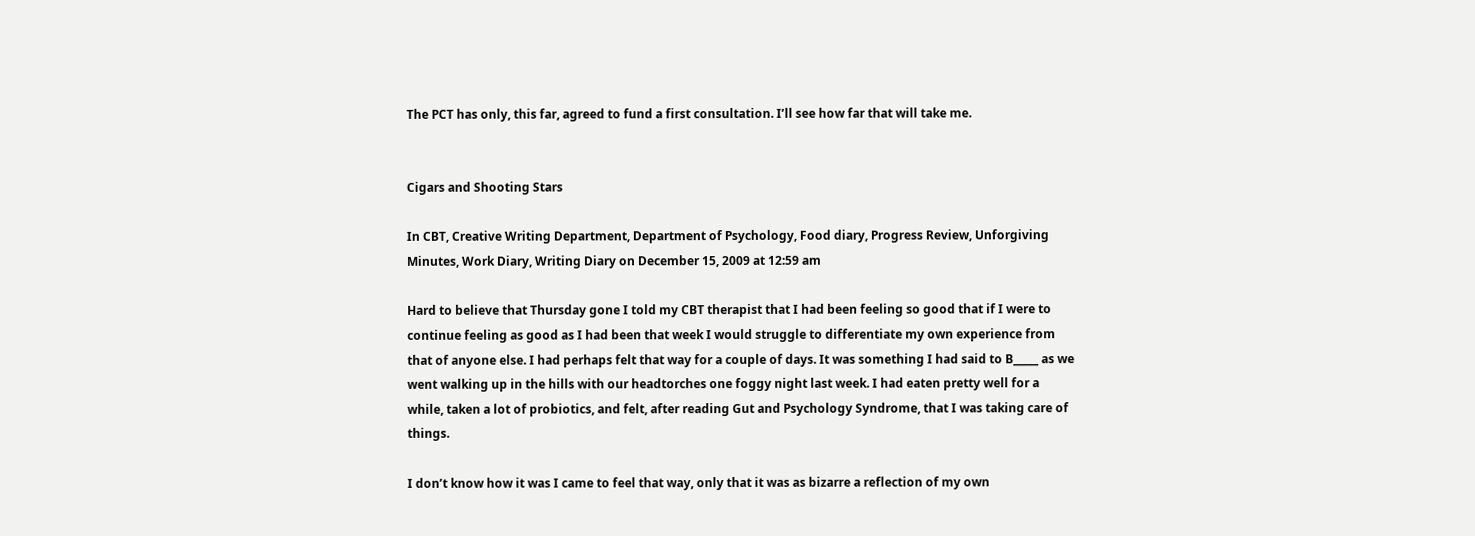The PCT has only, this far, agreed to fund a first consultation. I’ll see how far that will take me.


Cigars and Shooting Stars

In CBT, Creative Writing Department, Department of Psychology, Food diary, Progress Review, Unforgiving Minutes, Work Diary, Writing Diary on December 15, 2009 at 12:59 am

Hard to believe that Thursday gone I told my CBT therapist that I had been feeling so good that if I were to continue feeling as good as I had been that week I would struggle to differentiate my own experience from that of anyone else. I had perhaps felt that way for a couple of days. It was something I had said to B_____ as we went walking up in the hills with our headtorches one foggy night last week. I had eaten pretty well for a while, taken a lot of probiotics, and felt, after reading Gut and Psychology Syndrome, that I was taking care of things.

I don’t know how it was I came to feel that way, only that it was as bizarre a reflection of my own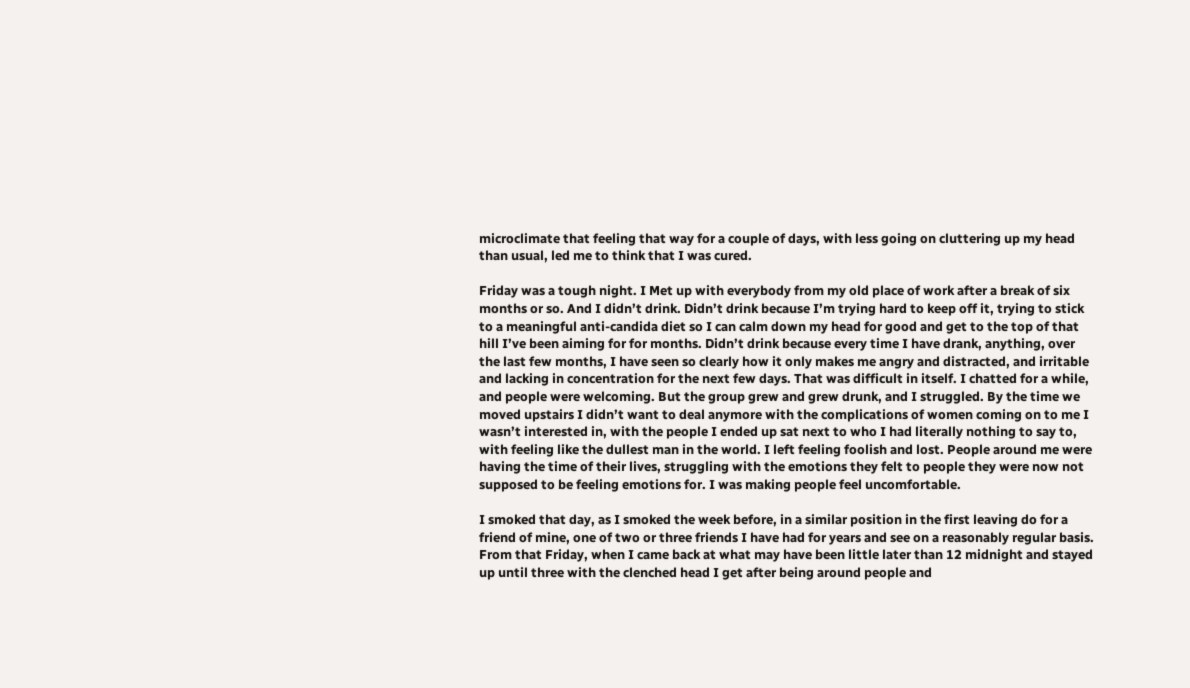microclimate that feeling that way for a couple of days, with less going on cluttering up my head than usual, led me to think that I was cured.

Friday was a tough night. I Met up with everybody from my old place of work after a break of six months or so. And I didn’t drink. Didn’t drink because I’m trying hard to keep off it, trying to stick to a meaningful anti-candida diet so I can calm down my head for good and get to the top of that hill I’ve been aiming for for months. Didn’t drink because every time I have drank, anything, over the last few months, I have seen so clearly how it only makes me angry and distracted, and irritable and lacking in concentration for the next few days. That was difficult in itself. I chatted for a while, and people were welcoming. But the group grew and grew drunk, and I struggled. By the time we moved upstairs I didn’t want to deal anymore with the complications of women coming on to me I wasn’t interested in, with the people I ended up sat next to who I had literally nothing to say to, with feeling like the dullest man in the world. I left feeling foolish and lost. People around me were having the time of their lives, struggling with the emotions they felt to people they were now not supposed to be feeling emotions for. I was making people feel uncomfortable.

I smoked that day, as I smoked the week before, in a similar position in the first leaving do for a friend of mine, one of two or three friends I have had for years and see on a reasonably regular basis. From that Friday, when I came back at what may have been little later than 12 midnight and stayed up until three with the clenched head I get after being around people and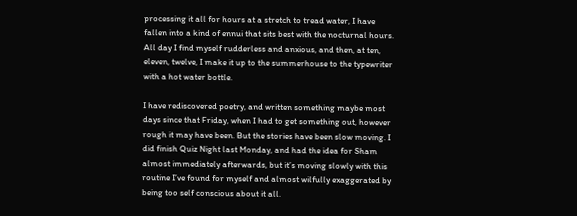processing it all for hours at a stretch to tread water, I have fallen into a kind of ennui that sits best with the nocturnal hours. All day I find myself rudderless and anxious, and then, at ten, eleven, twelve, I make it up to the summerhouse to the typewriter with a hot water bottle.

I have rediscovered poetry, and written something maybe most days since that Friday, when I had to get something out, however rough it may have been. But the stories have been slow moving. I did finish Quiz Night last Monday, and had the idea for Sham almost immediately afterwards, but it’s moving slowly with this routine I’ve found for myself and almost wilfully exaggerated by being too self conscious about it all.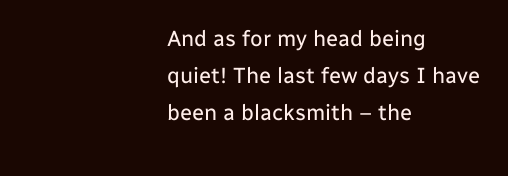And as for my head being quiet! The last few days I have been a blacksmith – the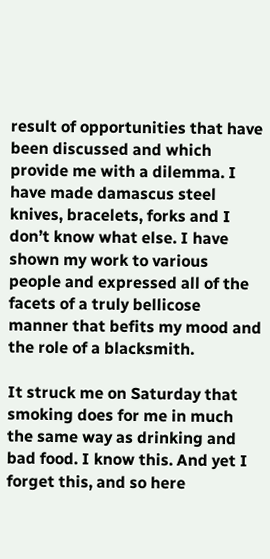result of opportunities that have been discussed and which provide me with a dilemma. I have made damascus steel knives, bracelets, forks and I don’t know what else. I have shown my work to various people and expressed all of the facets of a truly bellicose manner that befits my mood and the role of a blacksmith.

It struck me on Saturday that smoking does for me in much the same way as drinking and bad food. I know this. And yet I forget this, and so here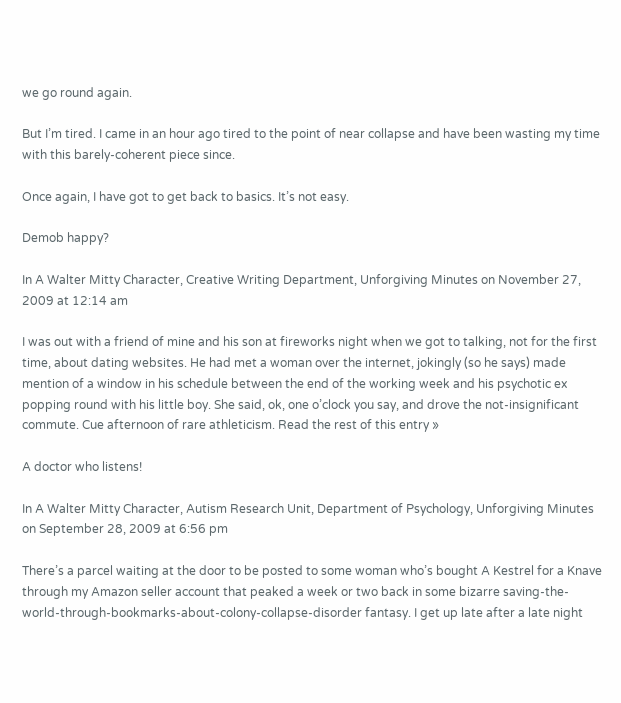we go round again.

But I’m tired. I came in an hour ago tired to the point of near collapse and have been wasting my time with this barely-coherent piece since.

Once again, I have got to get back to basics. It’s not easy.

Demob happy?

In A Walter Mitty Character, Creative Writing Department, Unforgiving Minutes on November 27, 2009 at 12:14 am

I was out with a friend of mine and his son at fireworks night when we got to talking, not for the first time, about dating websites. He had met a woman over the internet, jokingly (so he says) made mention of a window in his schedule between the end of the working week and his psychotic ex popping round with his little boy. She said, ok, one o’clock you say, and drove the not-insignificant commute. Cue afternoon of rare athleticism. Read the rest of this entry »

A doctor who listens!

In A Walter Mitty Character, Autism Research Unit, Department of Psychology, Unforgiving Minutes on September 28, 2009 at 6:56 pm

There’s a parcel waiting at the door to be posted to some woman who’s bought A Kestrel for a Knave through my Amazon seller account that peaked a week or two back in some bizarre saving-the-world-through-bookmarks-about-colony-collapse-disorder fantasy. I get up late after a late night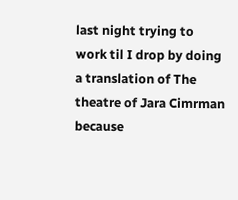last night trying to work til I drop by doing a translation of The theatre of Jara Cimrman because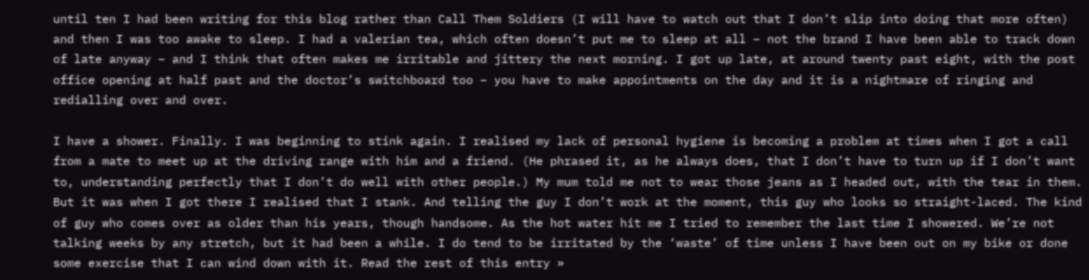until ten I had been writing for this blog rather than Call Them Soldiers (I will have to watch out that I don’t slip into doing that more often) and then I was too awake to sleep. I had a valerian tea, which often doesn’t put me to sleep at all – not the brand I have been able to track down of late anyway – and I think that often makes me irritable and jittery the next morning. I got up late, at around twenty past eight, with the post office opening at half past and the doctor’s switchboard too – you have to make appointments on the day and it is a nightmare of ringing and redialling over and over.

I have a shower. Finally. I was beginning to stink again. I realised my lack of personal hygiene is becoming a problem at times when I got a call from a mate to meet up at the driving range with him and a friend. (He phrased it, as he always does, that I don’t have to turn up if I don’t want to, understanding perfectly that I don’t do well with other people.) My mum told me not to wear those jeans as I headed out, with the tear in them. But it was when I got there I realised that I stank. And telling the guy I don’t work at the moment, this guy who looks so straight-laced. The kind of guy who comes over as older than his years, though handsome. As the hot water hit me I tried to remember the last time I showered. We’re not talking weeks by any stretch, but it had been a while. I do tend to be irritated by the ‘waste’ of time unless I have been out on my bike or done some exercise that I can wind down with it. Read the rest of this entry »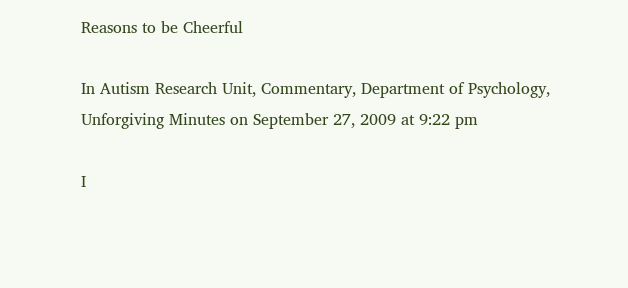Reasons to be Cheerful

In Autism Research Unit, Commentary, Department of Psychology, Unforgiving Minutes on September 27, 2009 at 9:22 pm

I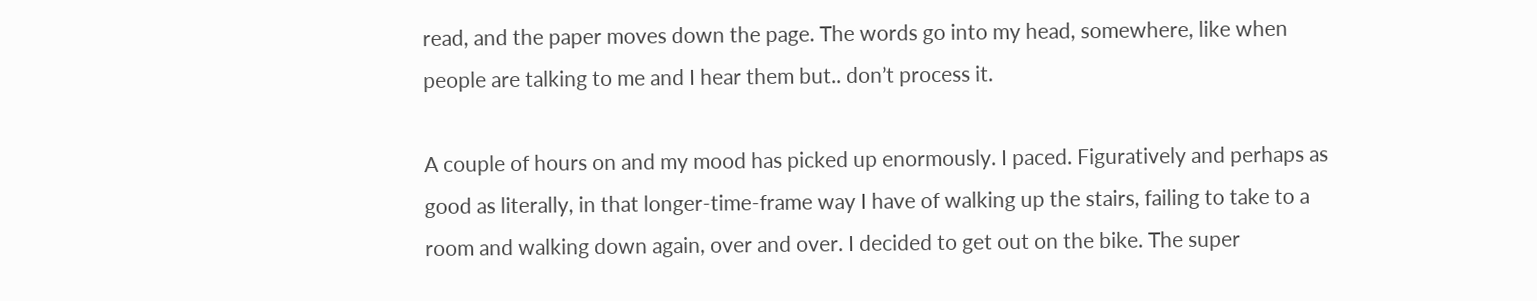read, and the paper moves down the page. The words go into my head, somewhere, like when people are talking to me and I hear them but.. don’t process it.

A couple of hours on and my mood has picked up enormously. I paced. Figuratively and perhaps as good as literally, in that longer-time-frame way I have of walking up the stairs, failing to take to a room and walking down again, over and over. I decided to get out on the bike. The super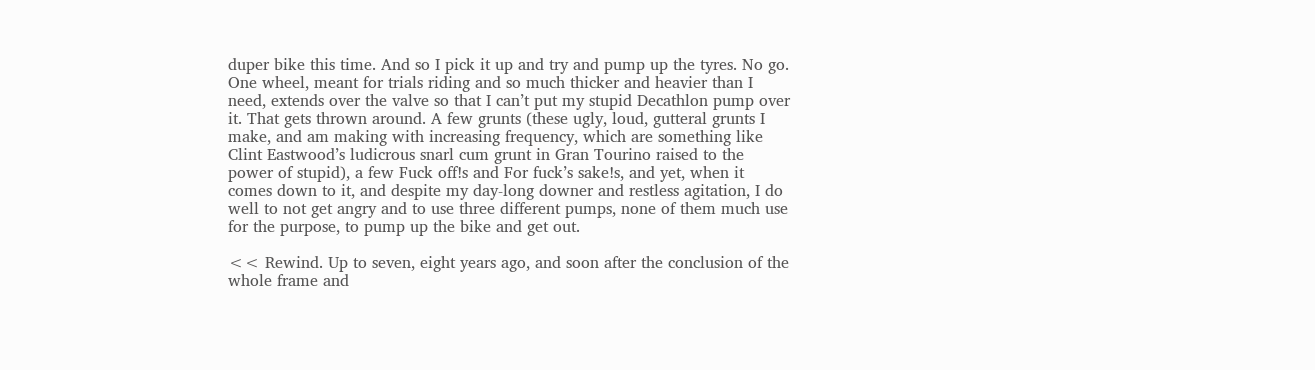duper bike this time. And so I pick it up and try and pump up the tyres. No go. One wheel, meant for trials riding and so much thicker and heavier than I need, extends over the valve so that I can’t put my stupid Decathlon pump over it. That gets thrown around. A few grunts (these ugly, loud, gutteral grunts I make, and am making with increasing frequency, which are something like Clint Eastwood’s ludicrous snarl cum grunt in Gran Tourino raised to the power of stupid), a few Fuck off!s and For fuck’s sake!s, and yet, when it comes down to it, and despite my day-long downer and restless agitation, I do well to not get angry and to use three different pumps, none of them much use for the purpose, to pump up the bike and get out.

<< Rewind. Up to seven, eight years ago, and soon after the conclusion of the whole frame and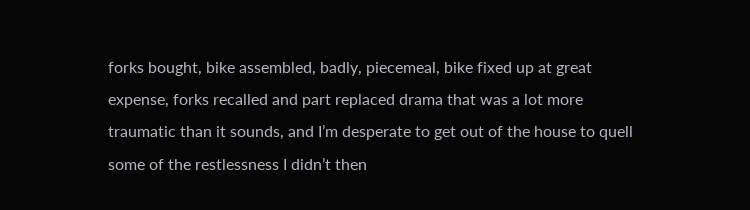forks bought, bike assembled, badly, piecemeal, bike fixed up at great expense, forks recalled and part replaced drama that was a lot more traumatic than it sounds, and I’m desperate to get out of the house to quell some of the restlessness I didn’t then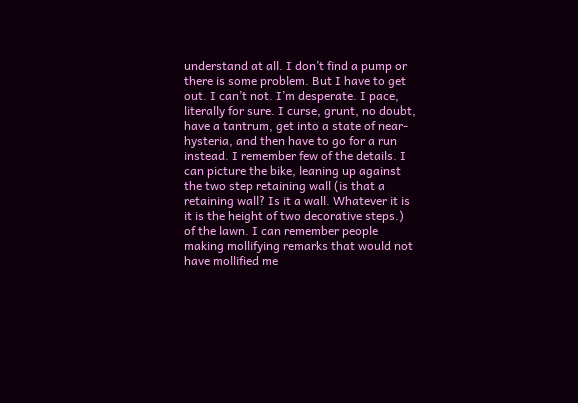understand at all. I don’t find a pump or there is some problem. But I have to get out. I can’t not. I’m desperate. I pace, literally for sure. I curse, grunt, no doubt, have a tantrum, get into a state of near-hysteria, and then have to go for a run instead. I remember few of the details. I can picture the bike, leaning up against the two step retaining wall (is that a retaining wall? Is it a wall. Whatever it is it is the height of two decorative steps.) of the lawn. I can remember people making mollifying remarks that would not have mollified me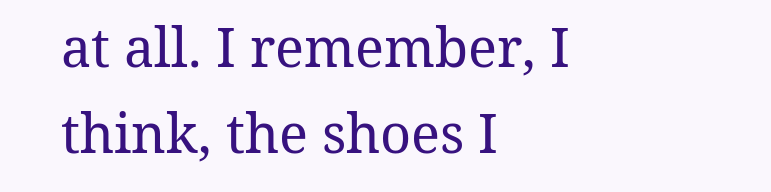at all. I remember, I think, the shoes I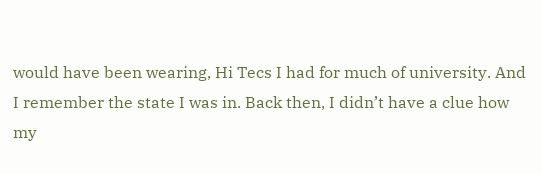would have been wearing, Hi Tecs I had for much of university. And I remember the state I was in. Back then, I didn’t have a clue how my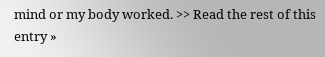mind or my body worked. >> Read the rest of this entry »